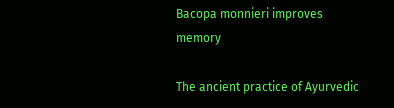Bacopa monnieri improves memory

The ancient practice of Ayurvedic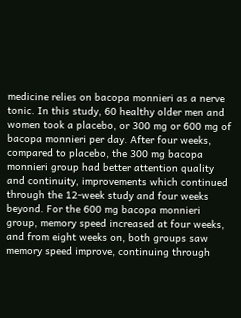medicine relies on bacopa monnieri as a nerve tonic. In this study, 60 healthy older men and women took a placebo, or 300 mg or 600 mg of bacopa monnieri per day. After four weeks, compared to placebo, the 300 mg bacopa monnieri group had better attention quality and continuity, improvements which continued through the 12-week study and four weeks beyond. For the 600 mg bacopa monnieri group, memory speed increased at four weeks, and from eight weeks on, both groups saw memory speed improve, continuing through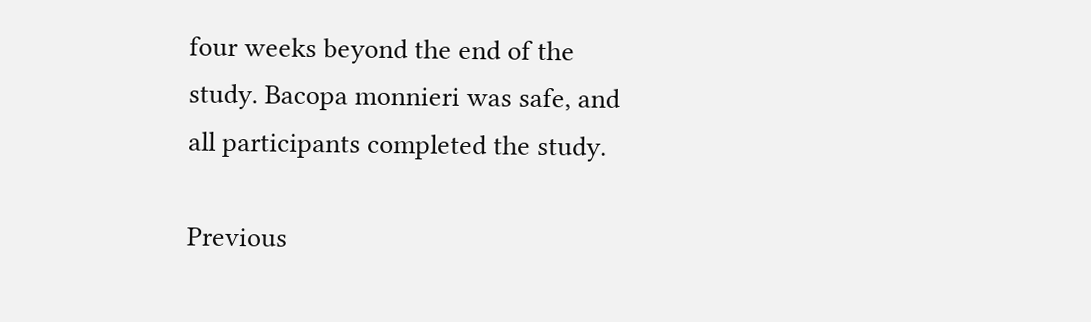four weeks beyond the end of the study. Bacopa monnieri was safe, and all participants completed the study.

Previous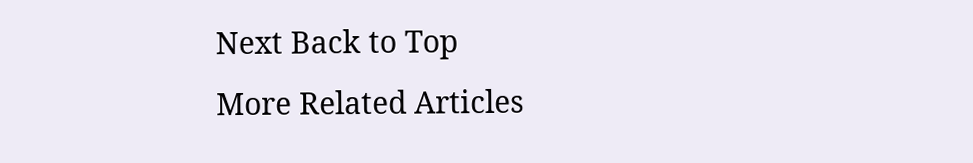Next Back to Top
More Related Articles